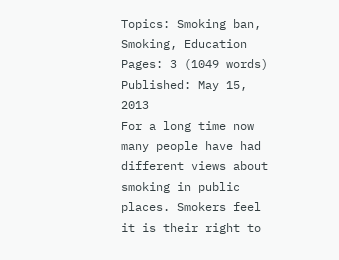Topics: Smoking ban, Smoking, Education Pages: 3 (1049 words) Published: May 15, 2013
For a long time now many people have had different views about smoking in public places. Smokers feel it is their right to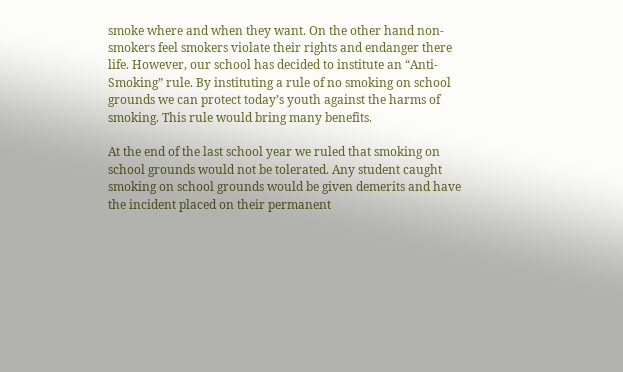smoke where and when they want. On the other hand non-smokers feel smokers violate their rights and endanger there life. However, our school has decided to institute an “Anti-Smoking” rule. By instituting a rule of no smoking on school grounds we can protect today’s youth against the harms of smoking. This rule would bring many benefits.

At the end of the last school year we ruled that smoking on school grounds would not be tolerated. Any student caught smoking on school grounds would be given demerits and have the incident placed on their permanent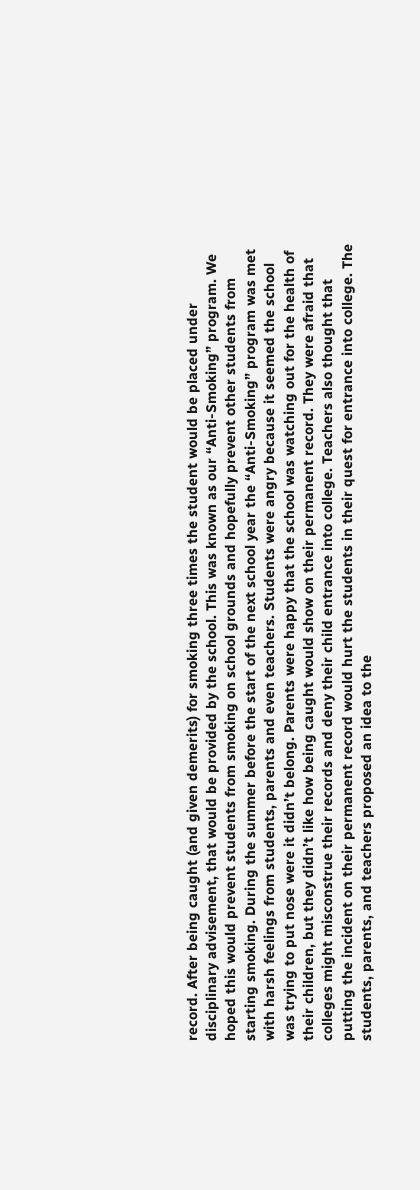record. After being caught (and given demerits) for smoking three times the student would be placed under disciplinary advisement, that would be provided by the school. This was known as our “Anti-Smoking” program. We hoped this would prevent students from smoking on school grounds and hopefully prevent other students from starting smoking. During the summer before the start of the next school year the “Anti-Smoking” program was met with harsh feelings from students, parents and even teachers. Students were angry because it seemed the school was trying to put nose were it didn’t belong. Parents were happy that the school was watching out for the health of their children, but they didn’t like how being caught would show on their permanent record. They were afraid that colleges might misconstrue their records and deny their child entrance into college. Teachers also thought that putting the incident on their permanent record would hurt the students in their quest for entrance into college. The students, parents, and teachers proposed an idea to the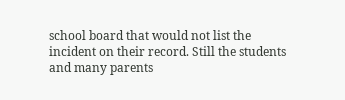school board that would not list the incident on their record. Still the students and many parents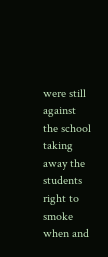were still against the school taking away the students right to smoke when and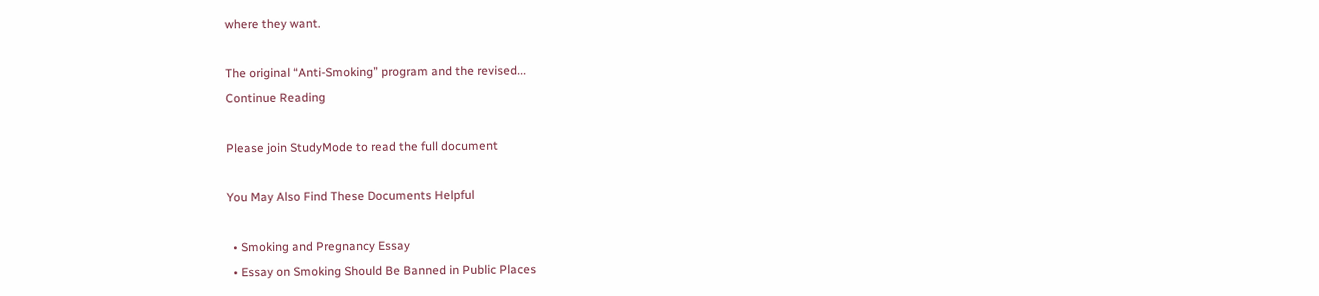where they want.

The original “Anti-Smoking” program and the revised...
Continue Reading

Please join StudyMode to read the full document

You May Also Find These Documents Helpful

  • Smoking and Pregnancy Essay
  • Essay on Smoking Should Be Banned in Public Places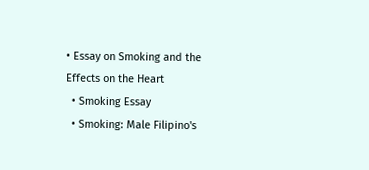• Essay on Smoking and the Effects on the Heart
  • Smoking Essay
  • Smoking: Male Filipino's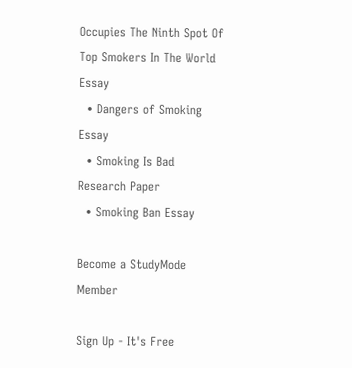Occupies The Ninth Spot Of Top Smokers In The World Essay
  • Dangers of Smoking Essay
  • Smoking Is Bad Research Paper
  • Smoking Ban Essay

Become a StudyMode Member

Sign Up - It's Free